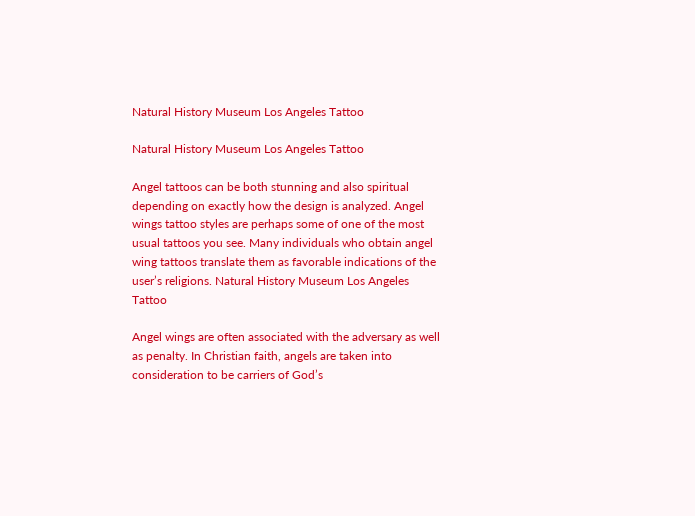Natural History Museum Los Angeles Tattoo

Natural History Museum Los Angeles Tattoo

Angel tattoos can be both stunning and also spiritual depending on exactly how the design is analyzed. Angel wings tattoo styles are perhaps some of one of the most usual tattoos you see. Many individuals who obtain angel wing tattoos translate them as favorable indications of the user’s religions. Natural History Museum Los Angeles Tattoo

Angel wings are often associated with the adversary as well as penalty. In Christian faith, angels are taken into consideration to be carriers of God’s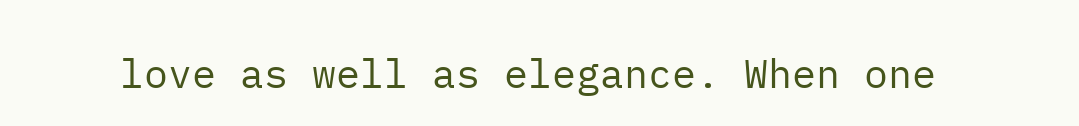love as well as elegance. When one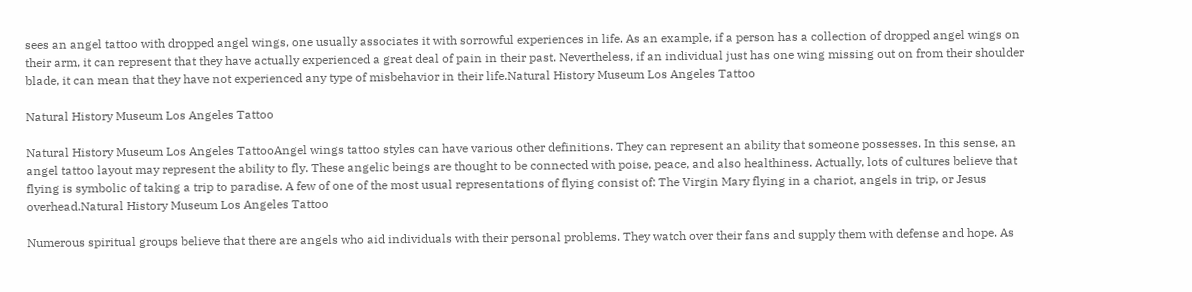sees an angel tattoo with dropped angel wings, one usually associates it with sorrowful experiences in life. As an example, if a person has a collection of dropped angel wings on their arm, it can represent that they have actually experienced a great deal of pain in their past. Nevertheless, if an individual just has one wing missing out on from their shoulder blade, it can mean that they have not experienced any type of misbehavior in their life.Natural History Museum Los Angeles Tattoo

Natural History Museum Los Angeles Tattoo

Natural History Museum Los Angeles TattooAngel wings tattoo styles can have various other definitions. They can represent an ability that someone possesses. In this sense, an angel tattoo layout may represent the ability to fly. These angelic beings are thought to be connected with poise, peace, and also healthiness. Actually, lots of cultures believe that flying is symbolic of taking a trip to paradise. A few of one of the most usual representations of flying consist of: The Virgin Mary flying in a chariot, angels in trip, or Jesus overhead.Natural History Museum Los Angeles Tattoo

Numerous spiritual groups believe that there are angels who aid individuals with their personal problems. They watch over their fans and supply them with defense and hope. As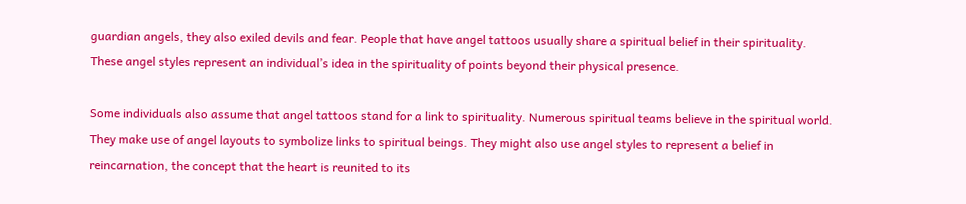guardian angels, they also exiled devils and fear. People that have angel tattoos usually share a spiritual belief in their spirituality. These angel styles represent an individual’s idea in the spirituality of points beyond their physical presence.

Some individuals also assume that angel tattoos stand for a link to spirituality. Numerous spiritual teams believe in the spiritual world. They make use of angel layouts to symbolize links to spiritual beings. They might also use angel styles to represent a belief in reincarnation, the concept that the heart is reunited to its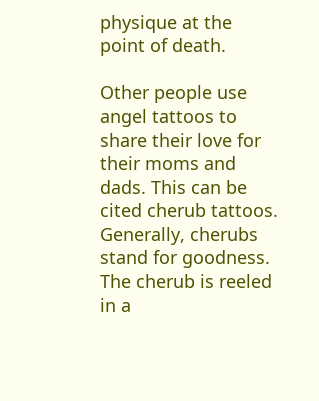physique at the point of death.

Other people use angel tattoos to share their love for their moms and dads. This can be cited cherub tattoos. Generally, cherubs stand for goodness. The cherub is reeled in a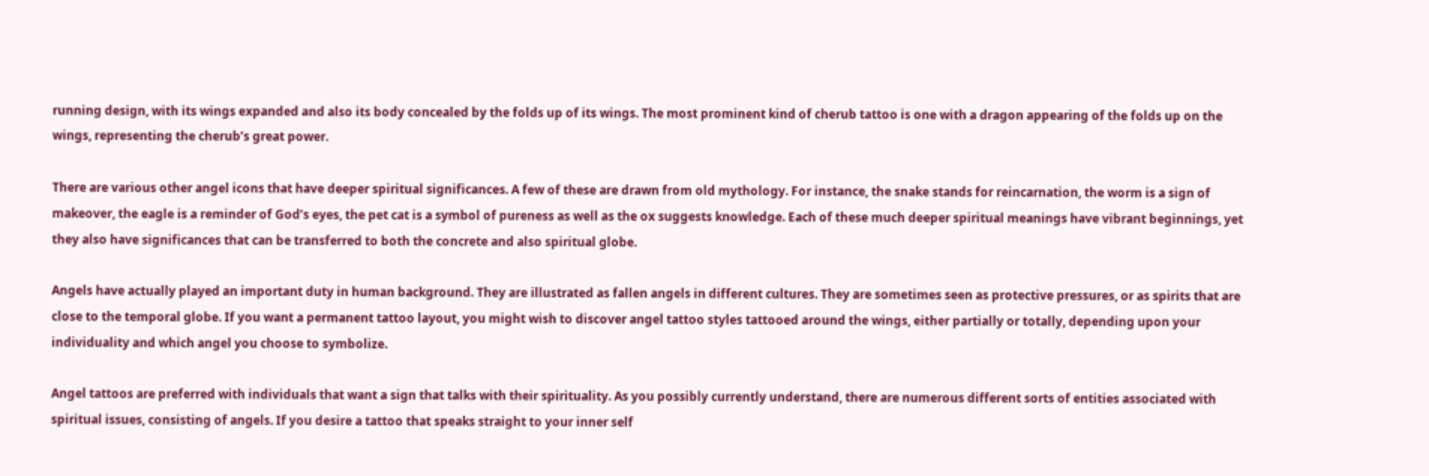running design, with its wings expanded and also its body concealed by the folds up of its wings. The most prominent kind of cherub tattoo is one with a dragon appearing of the folds up on the wings, representing the cherub’s great power.

There are various other angel icons that have deeper spiritual significances. A few of these are drawn from old mythology. For instance, the snake stands for reincarnation, the worm is a sign of makeover, the eagle is a reminder of God’s eyes, the pet cat is a symbol of pureness as well as the ox suggests knowledge. Each of these much deeper spiritual meanings have vibrant beginnings, yet they also have significances that can be transferred to both the concrete and also spiritual globe.

Angels have actually played an important duty in human background. They are illustrated as fallen angels in different cultures. They are sometimes seen as protective pressures, or as spirits that are close to the temporal globe. If you want a permanent tattoo layout, you might wish to discover angel tattoo styles tattooed around the wings, either partially or totally, depending upon your individuality and which angel you choose to symbolize.

Angel tattoos are preferred with individuals that want a sign that talks with their spirituality. As you possibly currently understand, there are numerous different sorts of entities associated with spiritual issues, consisting of angels. If you desire a tattoo that speaks straight to your inner self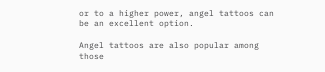or to a higher power, angel tattoos can be an excellent option.

Angel tattoos are also popular among those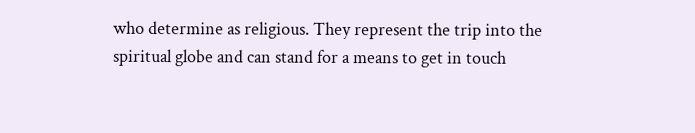who determine as religious. They represent the trip into the spiritual globe and can stand for a means to get in touch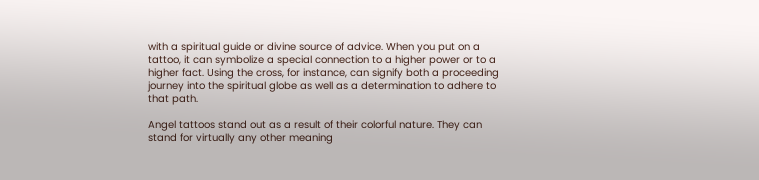with a spiritual guide or divine source of advice. When you put on a tattoo, it can symbolize a special connection to a higher power or to a higher fact. Using the cross, for instance, can signify both a proceeding journey into the spiritual globe as well as a determination to adhere to that path.

Angel tattoos stand out as a result of their colorful nature. They can stand for virtually any other meaning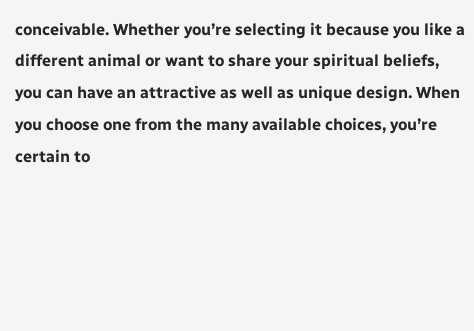conceivable. Whether you’re selecting it because you like a different animal or want to share your spiritual beliefs, you can have an attractive as well as unique design. When you choose one from the many available choices, you’re certain to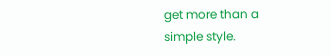get more than a simple style.